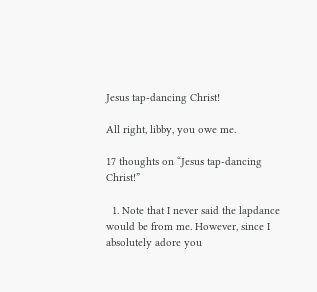Jesus tap-dancing Christ!

All right, libby, you owe me.

17 thoughts on “Jesus tap-dancing Christ!”

  1. Note that I never said the lapdance would be from me. However, since I absolutely adore you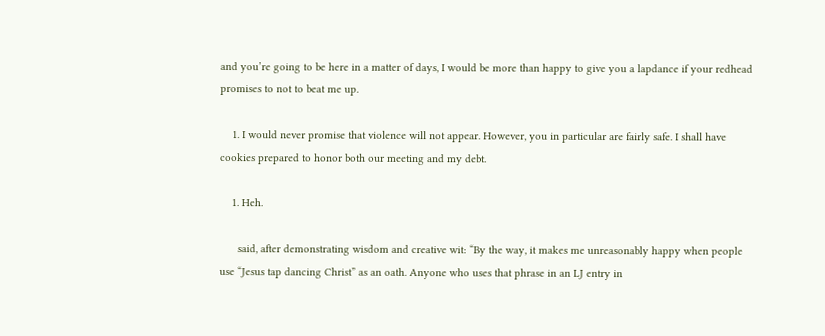and you’re going to be here in a matter of days, I would be more than happy to give you a lapdance if your redhead promises to not to beat me up.

    1. I would never promise that violence will not appear. However, you in particular are fairly safe. I shall have cookies prepared to honor both our meeting and my debt.

    1. Heh.

      said, after demonstrating wisdom and creative wit: “By the way, it makes me unreasonably happy when people use “Jesus tap dancing Christ” as an oath. Anyone who uses that phrase in an LJ entry in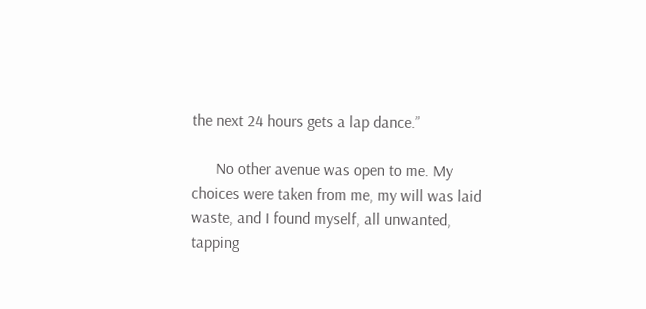the next 24 hours gets a lap dance.”

      No other avenue was open to me. My choices were taken from me, my will was laid waste, and I found myself, all unwanted, tapping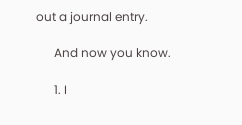out a journal entry.

      And now you know.

      1. I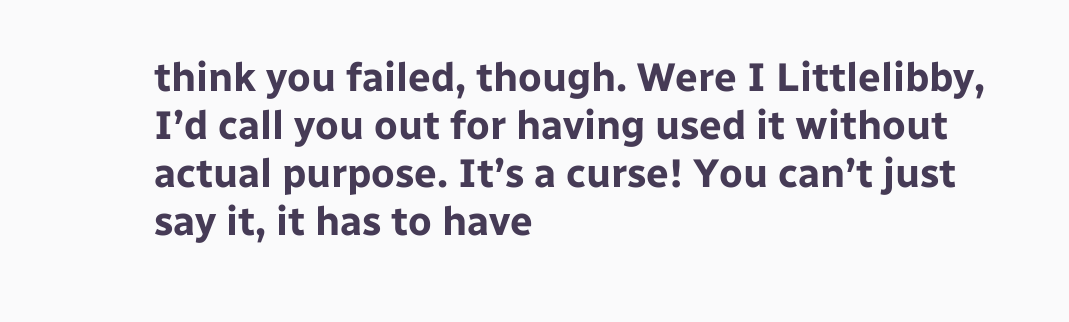think you failed, though. Were I Littlelibby, I’d call you out for having used it without actual purpose. It’s a curse! You can’t just say it, it has to have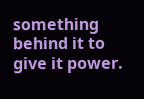something behind it to give it power.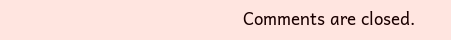Comments are closed.